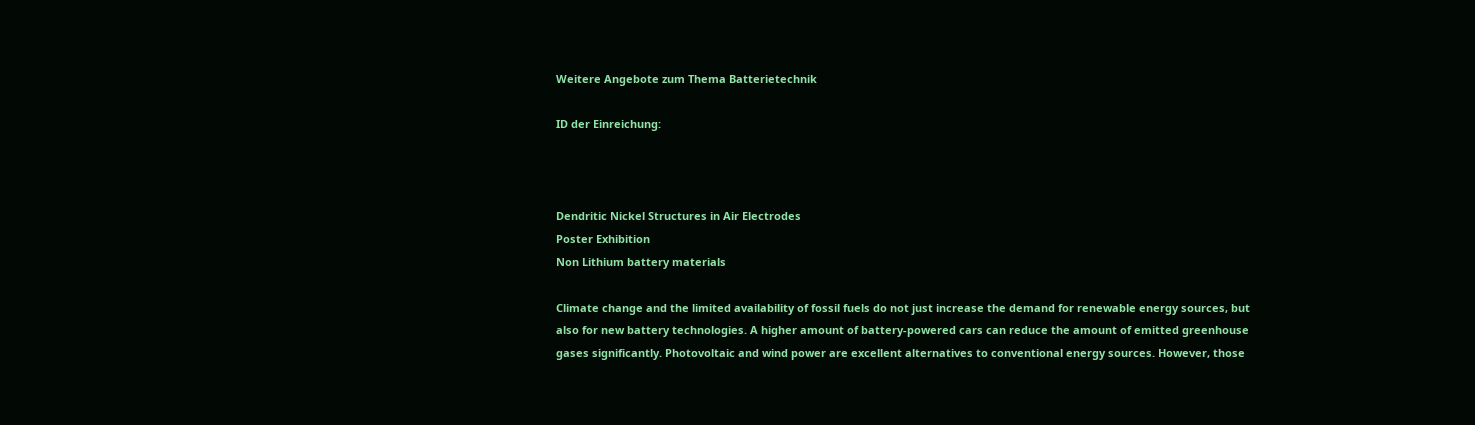Weitere Angebote zum Thema Batterietechnik

ID der Einreichung:



Dendritic Nickel Structures in Air Electrodes
Poster Exhibition
Non Lithium battery materials

Climate change and the limited availability of fossil fuels do not just increase the demand for renewable energy sources, but also for new battery technologies. A higher amount of battery-powered cars can reduce the amount of emitted greenhouse gases significantly. Photovoltaic and wind power are excellent alternatives to conventional energy sources. However, those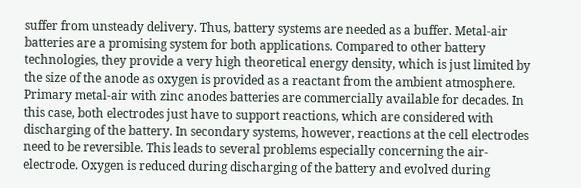suffer from unsteady delivery. Thus, battery systems are needed as a buffer. Metal-air batteries are a promising system for both applications. Compared to other battery technologies, they provide a very high theoretical energy density, which is just limited by the size of the anode as oxygen is provided as a reactant from the ambient atmosphere.
Primary metal-air with zinc anodes batteries are commercially available for decades. In this case, both electrodes just have to support reactions, which are considered with discharging of the battery. In secondary systems, however, reactions at the cell electrodes need to be reversible. This leads to several problems especially concerning the air-electrode. Oxygen is reduced during discharging of the battery and evolved during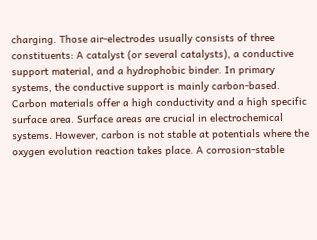charging. Those air-electrodes usually consists of three constituents: A catalyst (or several catalysts), a conductive support material, and a hydrophobic binder. In primary systems, the conductive support is mainly carbon-based. Carbon materials offer a high conductivity and a high specific surface area. Surface areas are crucial in electrochemical systems. However, carbon is not stable at potentials where the oxygen evolution reaction takes place. A corrosion-stable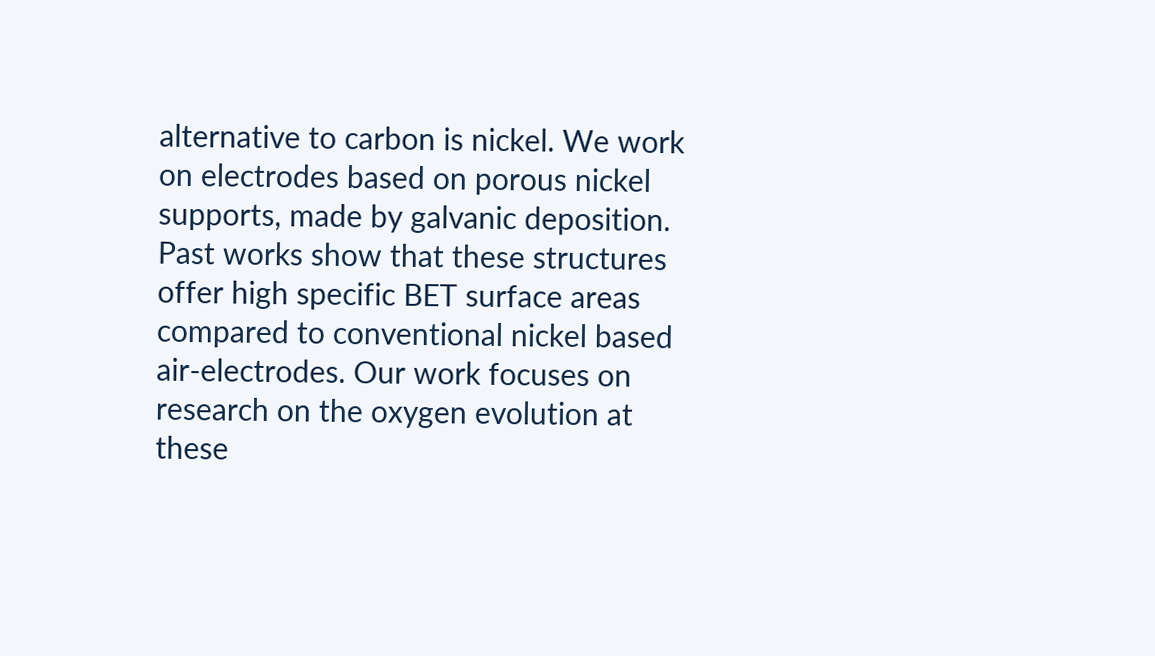alternative to carbon is nickel. We work on electrodes based on porous nickel supports, made by galvanic deposition. Past works show that these structures offer high specific BET surface areas compared to conventional nickel based air-electrodes. Our work focuses on research on the oxygen evolution at these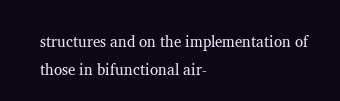structures and on the implementation of those in bifunctional air-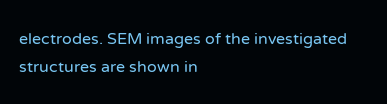electrodes. SEM images of the investigated structures are shown in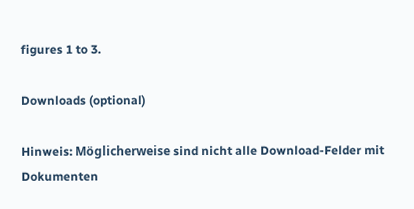figures 1 to 3.

Downloads (optional)

Hinweis: Möglicherweise sind nicht alle Download-Felder mit Dokumenten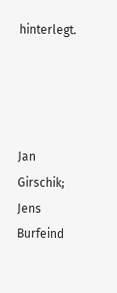hinterlegt.




Jan Girschik; Jens Burfeind